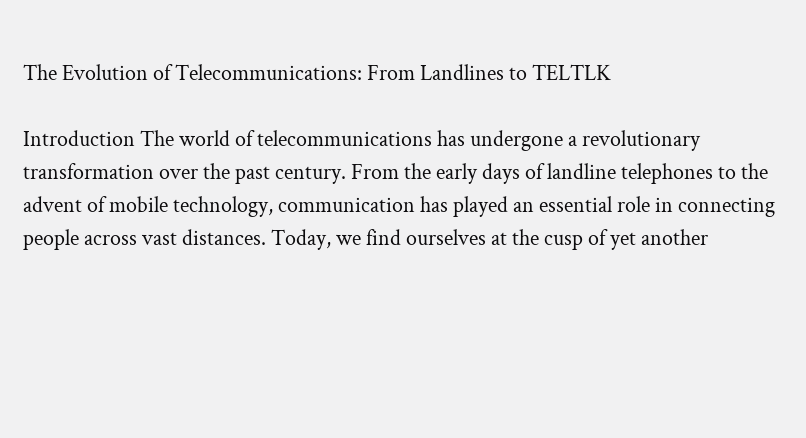The Evolution of Telecommunications: From Landlines to TELTLK

Introduction The world of telecommunications has undergone a revolutionary transformation over the past century. From the early days of landline telephones to the advent of mobile technology, communication has played an essential role in connecting people across vast distances. Today, we find ourselves at the cusp of yet another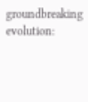groundbreaking evolution: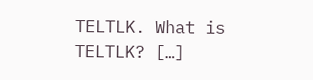TELTLK. What is TELTLK? […]